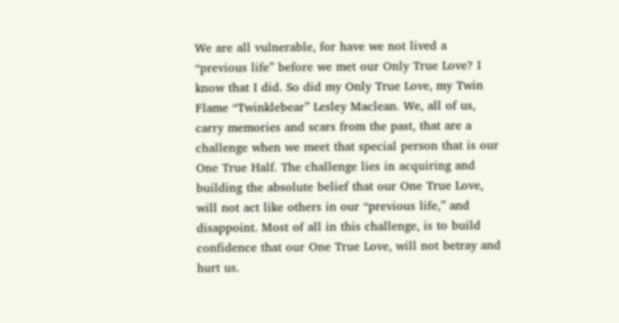We are all vulnerable, for have we not lived a “previous life” before we met our Only True Love? I know that I did. So did my Only True Love, my Twin Flame “Twinklebear” Lesley Maclean. We, all of us, carry memories and scars from the past, that are a challenge when we meet that special person that is our One True Half. The challenge lies in acquiring and building the absolute belief that our One True Love, will not act like others in our “previous life,” and disappoint. Most of all in this challenge, is to build confidence that our One True Love, will not betray and hurt us.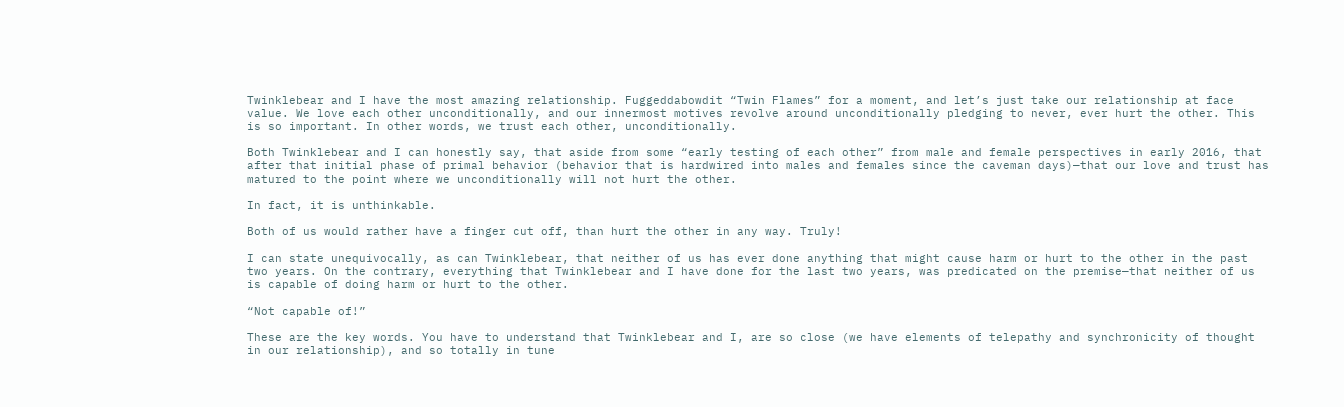Twinklebear and I have the most amazing relationship. Fuggeddabowdit “Twin Flames” for a moment, and let’s just take our relationship at face value. We love each other unconditionally, and our innermost motives revolve around unconditionally pledging to never, ever hurt the other. This is so important. In other words, we trust each other, unconditionally.

Both Twinklebear and I can honestly say, that aside from some “early testing of each other” from male and female perspectives in early 2016, that after that initial phase of primal behavior (behavior that is hardwired into males and females since the caveman days)—that our love and trust has matured to the point where we unconditionally will not hurt the other.

In fact, it is unthinkable.

Both of us would rather have a finger cut off, than hurt the other in any way. Truly!

I can state unequivocally, as can Twinklebear, that neither of us has ever done anything that might cause harm or hurt to the other in the past two years. On the contrary, everything that Twinklebear and I have done for the last two years, was predicated on the premise—that neither of us is capable of doing harm or hurt to the other.

“Not capable of!”

These are the key words. You have to understand that Twinklebear and I, are so close (we have elements of telepathy and synchronicity of thought in our relationship), and so totally in tune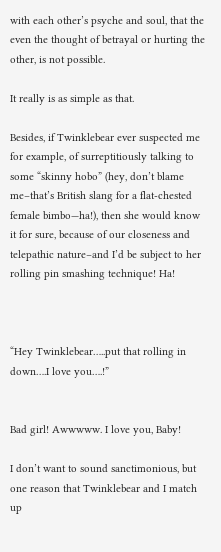with each other’s psyche and soul, that the even the thought of betrayal or hurting the other, is not possible.

It really is as simple as that.

Besides, if Twinklebear ever suspected me for example, of surreptitiously talking to some “skinny hobo” (hey, don’t blame me–that’s British slang for a flat-chested female bimbo—ha!), then she would know it for sure, because of our closeness and telepathic nature–and I’d be subject to her rolling pin smashing technique! Ha!



“Hey Twinklebear…..put that rolling in down….I love you….!”


Bad girl! Awwwww. I love you, Baby!

I don’t want to sound sanctimonious, but one reason that Twinklebear and I match up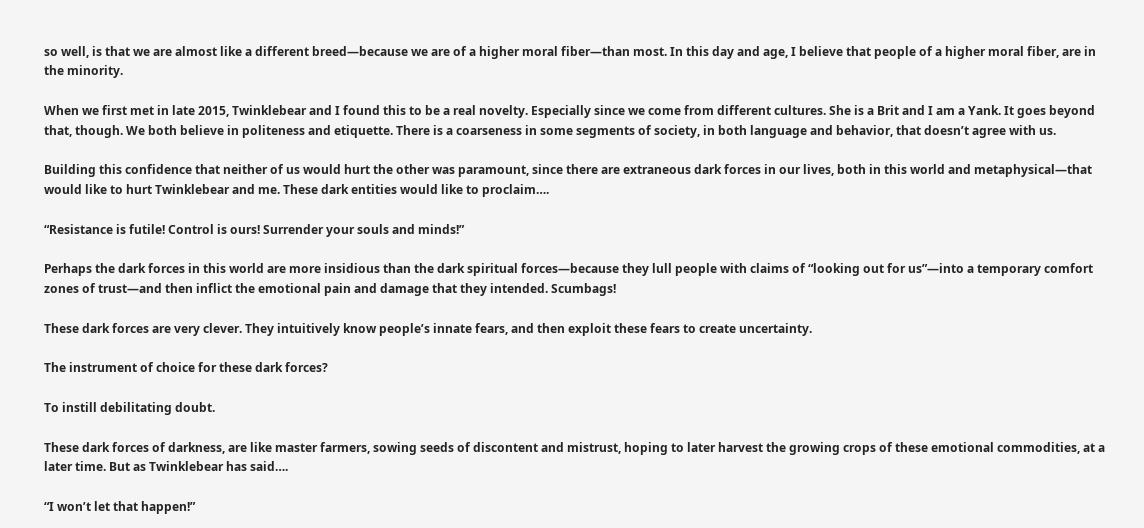so well, is that we are almost like a different breed—because we are of a higher moral fiber—than most. In this day and age, I believe that people of a higher moral fiber, are in the minority.

When we first met in late 2015, Twinklebear and I found this to be a real novelty. Especially since we come from different cultures. She is a Brit and I am a Yank. It goes beyond that, though. We both believe in politeness and etiquette. There is a coarseness in some segments of society, in both language and behavior, that doesn’t agree with us.

Building this confidence that neither of us would hurt the other was paramount, since there are extraneous dark forces in our lives, both in this world and metaphysical—that would like to hurt Twinklebear and me. These dark entities would like to proclaim….

“Resistance is futile! Control is ours! Surrender your souls and minds!”

Perhaps the dark forces in this world are more insidious than the dark spiritual forces—because they lull people with claims of “looking out for us”—into a temporary comfort zones of trust—and then inflict the emotional pain and damage that they intended. Scumbags!

These dark forces are very clever. They intuitively know people’s innate fears, and then exploit these fears to create uncertainty.

The instrument of choice for these dark forces?

To instill debilitating doubt.

These dark forces of darkness, are like master farmers, sowing seeds of discontent and mistrust, hoping to later harvest the growing crops of these emotional commodities, at a later time. But as Twinklebear has said….

“I won’t let that happen!”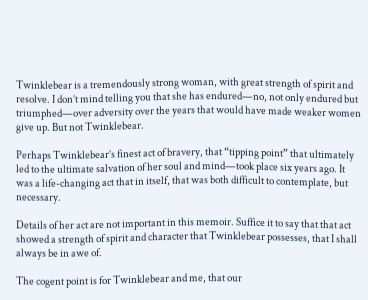Twinklebear is a tremendously strong woman, with great strength of spirit and resolve. I don’t mind telling you that she has endured—no, not only endured but triumphed—over adversity over the years that would have made weaker women give up. But not Twinklebear.

Perhaps Twinklebear’s finest act of bravery, that “tipping point” that ultimately led to the ultimate salvation of her soul and mind—took place six years ago. It was a life-changing act that in itself, that was both difficult to contemplate, but necessary.

Details of her act are not important in this memoir. Suffice it to say that that act showed a strength of spirit and character that Twinklebear possesses, that I shall always be in awe of.

The cogent point is for Twinklebear and me, that our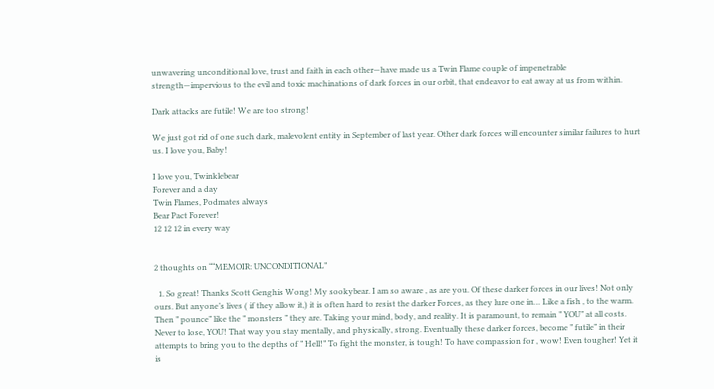unwavering unconditional love, trust and faith in each other—have made us a Twin Flame couple of impenetrable strength—impervious to the evil and toxic machinations of dark forces in our orbit, that endeavor to eat away at us from within.

Dark attacks are futile! We are too strong!

We just got rid of one such dark, malevolent entity in September of last year. Other dark forces will encounter similar failures to hurt us. I love you, Baby!

I love you, Twinklebear
Forever and a day
Twin Flames, Podmates always
Bear Pact Forever!
12 12 12 in every way


2 thoughts on ““MEMOIR: UNCONDITIONAL”

  1. So great! Thanks Scott Genghis Wong! My sookybear. I am so aware , as are you. Of these darker forces in our lives! Not only ours. But anyone’s lives ( if they allow it,) it is often hard to resist the darker Forces, as they lure one in… Like a fish , to the warm. Then ” pounce” like the ” monsters ” they are. Taking your mind, body, and reality. It is paramount, to remain ” YOU” at all costs. Never to lose, YOU! That way you stay mentally, and physically, strong. Eventually these darker forces, become ” futile” in their attempts to bring you to the depths of ” Hell!” To fight the monster, is tough! To have compassion for , wow! Even tougher! Yet it is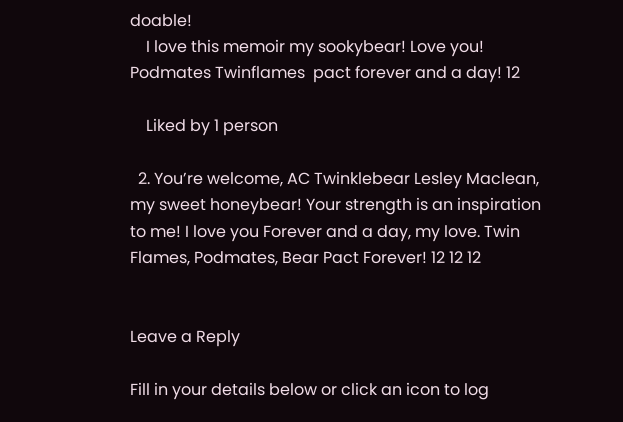doable!
    I love this memoir my sookybear! Love you! Podmates Twinflames  pact forever and a day! 12

    Liked by 1 person

  2. You’re welcome, AC Twinklebear Lesley Maclean, my sweet honeybear! Your strength is an inspiration to me! I love you Forever and a day, my love. Twin Flames, Podmates, Bear Pact Forever! 12 12 12


Leave a Reply

Fill in your details below or click an icon to log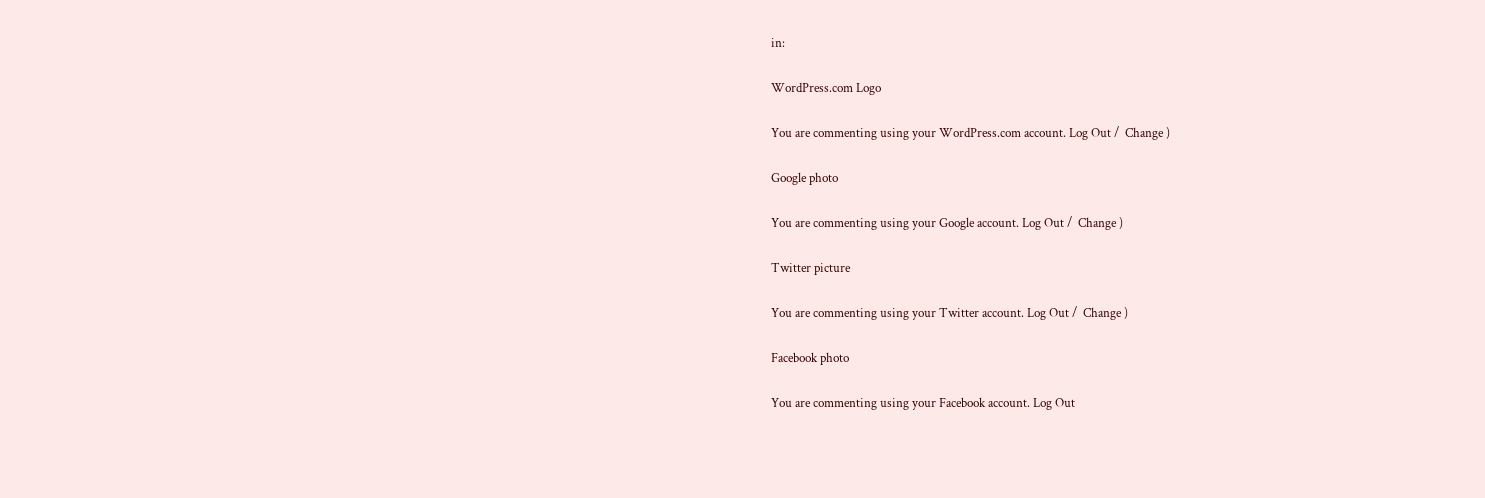in:

WordPress.com Logo

You are commenting using your WordPress.com account. Log Out /  Change )

Google photo

You are commenting using your Google account. Log Out /  Change )

Twitter picture

You are commenting using your Twitter account. Log Out /  Change )

Facebook photo

You are commenting using your Facebook account. Log Out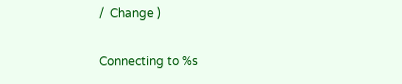/  Change )

Connecting to %s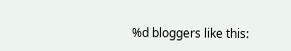%d bloggers like this: